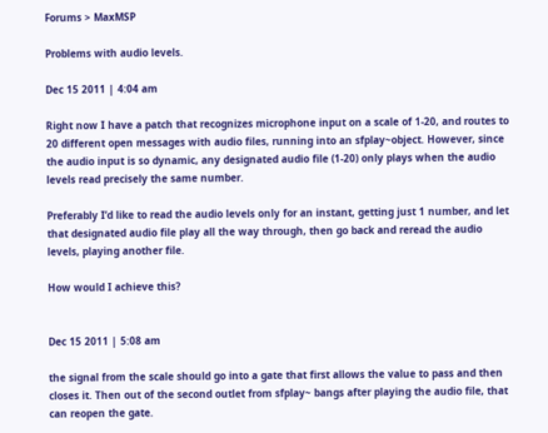Forums > MaxMSP

Problems with audio levels.

Dec 15 2011 | 4:04 am

Right now I have a patch that recognizes microphone input on a scale of 1-20, and routes to 20 different open messages with audio files, running into an sfplay~object. However, since the audio input is so dynamic, any designated audio file (1-20) only plays when the audio levels read precisely the same number.

Preferably I’d like to read the audio levels only for an instant, getting just 1 number, and let that designated audio file play all the way through, then go back and reread the audio levels, playing another file.

How would I achieve this?


Dec 15 2011 | 5:08 am

the signal from the scale should go into a gate that first allows the value to pass and then closes it. Then out of the second outlet from sfplay~ bangs after playing the audio file, that can reopen the gate.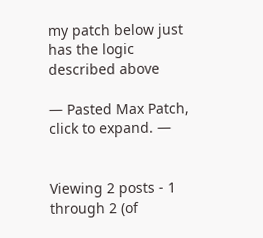my patch below just has the logic described above

— Pasted Max Patch, click to expand. —


Viewing 2 posts - 1 through 2 (of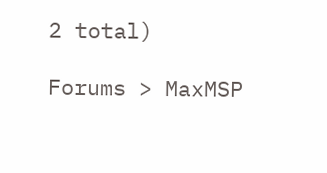2 total)

Forums > MaxMSP